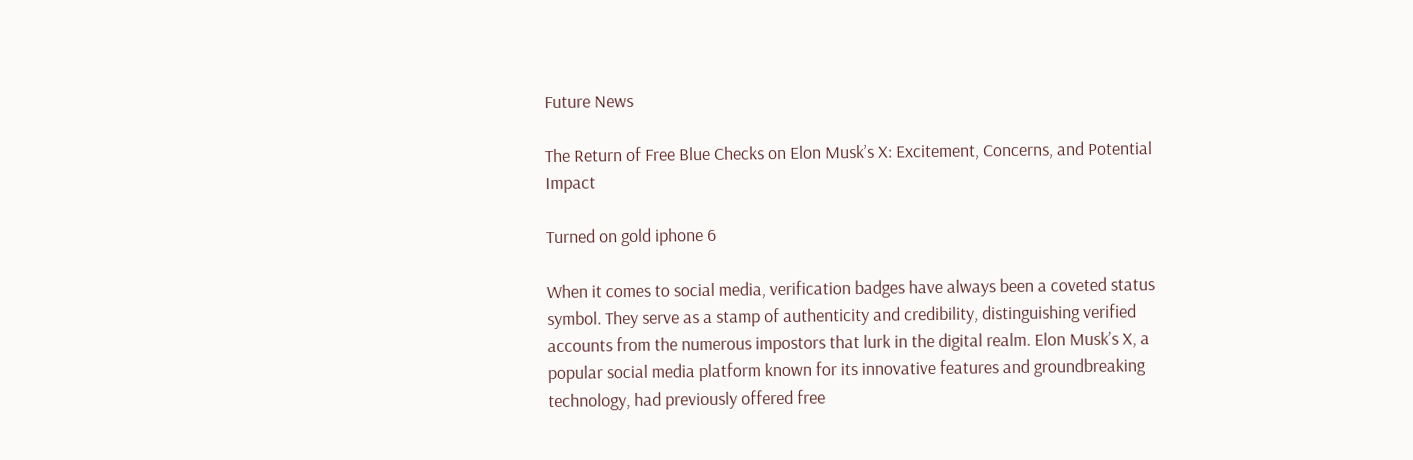Future News

The Return of Free Blue Checks on Elon Musk’s X: Excitement, Concerns, and Potential Impact

Turned on gold iphone 6

When it comes to social media, verification badges have always been a coveted status symbol. They serve as a stamp of authenticity and credibility, distinguishing verified accounts from the numerous impostors that lurk in the digital realm. Elon Musk’s X, a popular social media platform known for its innovative features and groundbreaking technology, had previously offered free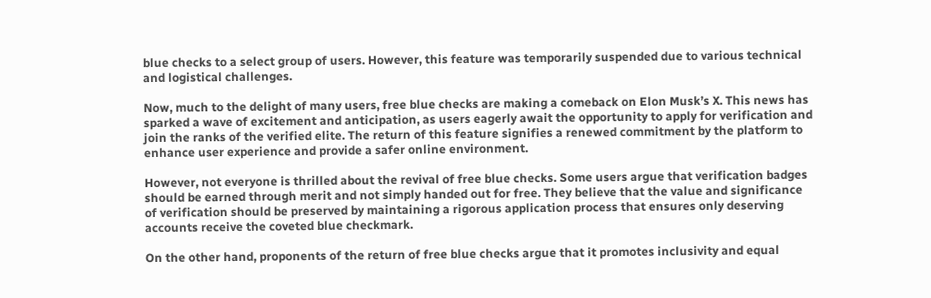blue checks to a select group of users. However, this feature was temporarily suspended due to various technical and logistical challenges.

Now, much to the delight of many users, free blue checks are making a comeback on Elon Musk’s X. This news has sparked a wave of excitement and anticipation, as users eagerly await the opportunity to apply for verification and join the ranks of the verified elite. The return of this feature signifies a renewed commitment by the platform to enhance user experience and provide a safer online environment.

However, not everyone is thrilled about the revival of free blue checks. Some users argue that verification badges should be earned through merit and not simply handed out for free. They believe that the value and significance of verification should be preserved by maintaining a rigorous application process that ensures only deserving accounts receive the coveted blue checkmark.

On the other hand, proponents of the return of free blue checks argue that it promotes inclusivity and equal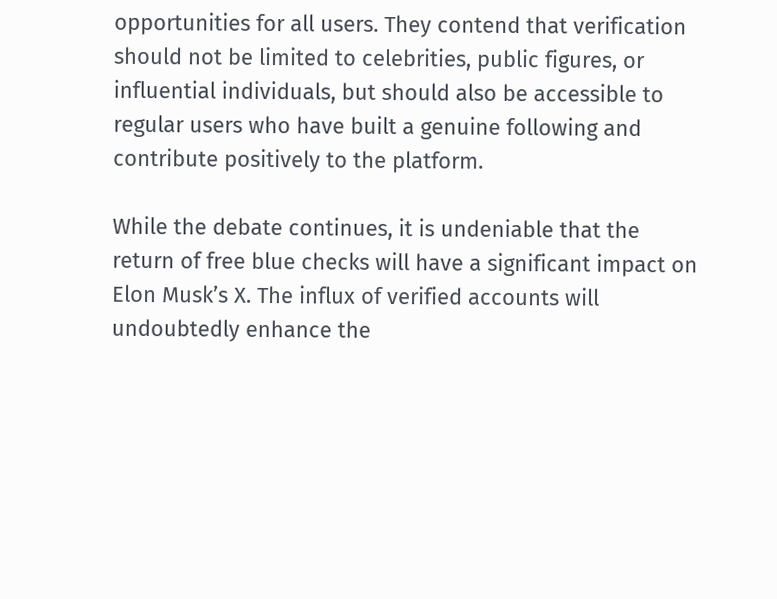opportunities for all users. They contend that verification should not be limited to celebrities, public figures, or influential individuals, but should also be accessible to regular users who have built a genuine following and contribute positively to the platform.

While the debate continues, it is undeniable that the return of free blue checks will have a significant impact on Elon Musk’s X. The influx of verified accounts will undoubtedly enhance the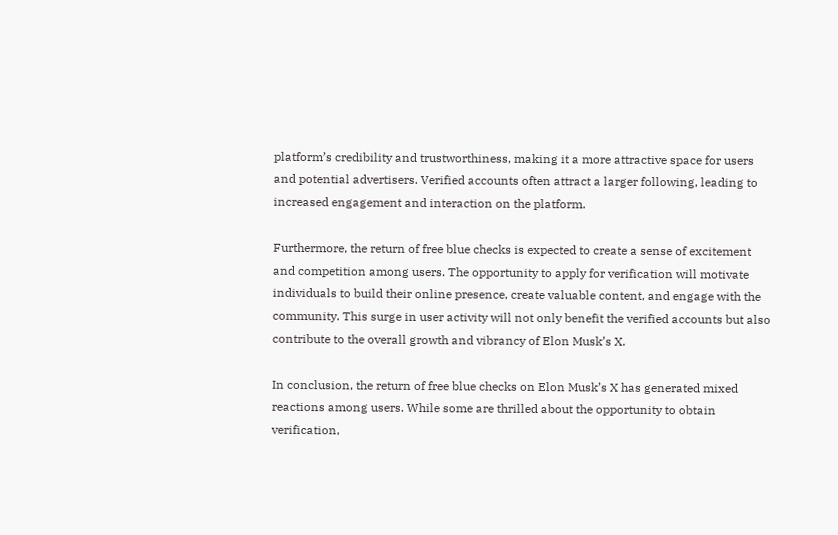platform’s credibility and trustworthiness, making it a more attractive space for users and potential advertisers. Verified accounts often attract a larger following, leading to increased engagement and interaction on the platform.

Furthermore, the return of free blue checks is expected to create a sense of excitement and competition among users. The opportunity to apply for verification will motivate individuals to build their online presence, create valuable content, and engage with the community. This surge in user activity will not only benefit the verified accounts but also contribute to the overall growth and vibrancy of Elon Musk’s X.

In conclusion, the return of free blue checks on Elon Musk’s X has generated mixed reactions among users. While some are thrilled about the opportunity to obtain verification,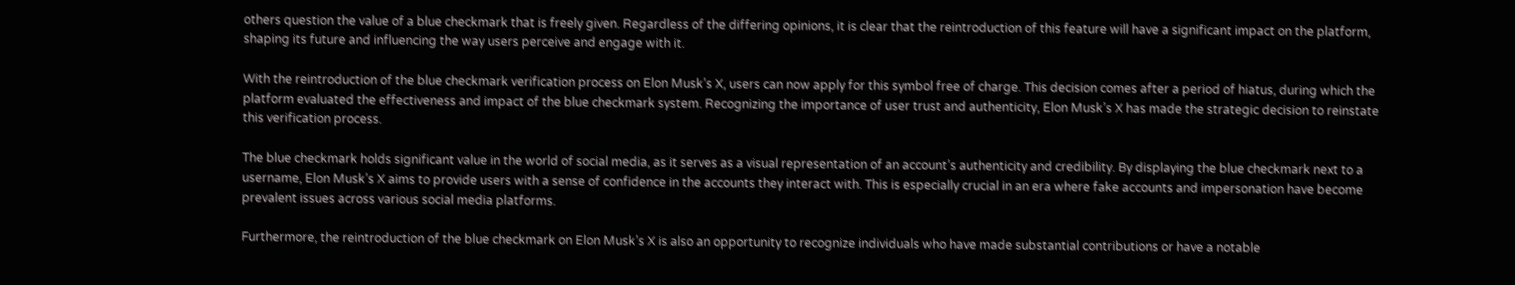others question the value of a blue checkmark that is freely given. Regardless of the differing opinions, it is clear that the reintroduction of this feature will have a significant impact on the platform, shaping its future and influencing the way users perceive and engage with it.

With the reintroduction of the blue checkmark verification process on Elon Musk’s X, users can now apply for this symbol free of charge. This decision comes after a period of hiatus, during which the platform evaluated the effectiveness and impact of the blue checkmark system. Recognizing the importance of user trust and authenticity, Elon Musk’s X has made the strategic decision to reinstate this verification process.

The blue checkmark holds significant value in the world of social media, as it serves as a visual representation of an account’s authenticity and credibility. By displaying the blue checkmark next to a username, Elon Musk’s X aims to provide users with a sense of confidence in the accounts they interact with. This is especially crucial in an era where fake accounts and impersonation have become prevalent issues across various social media platforms.

Furthermore, the reintroduction of the blue checkmark on Elon Musk’s X is also an opportunity to recognize individuals who have made substantial contributions or have a notable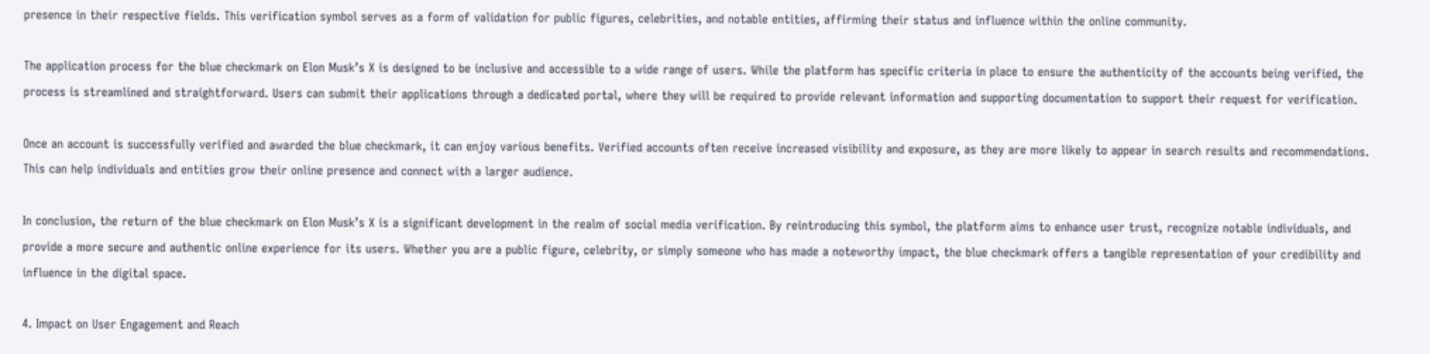presence in their respective fields. This verification symbol serves as a form of validation for public figures, celebrities, and notable entities, affirming their status and influence within the online community.

The application process for the blue checkmark on Elon Musk’s X is designed to be inclusive and accessible to a wide range of users. While the platform has specific criteria in place to ensure the authenticity of the accounts being verified, the process is streamlined and straightforward. Users can submit their applications through a dedicated portal, where they will be required to provide relevant information and supporting documentation to support their request for verification.

Once an account is successfully verified and awarded the blue checkmark, it can enjoy various benefits. Verified accounts often receive increased visibility and exposure, as they are more likely to appear in search results and recommendations. This can help individuals and entities grow their online presence and connect with a larger audience.

In conclusion, the return of the blue checkmark on Elon Musk’s X is a significant development in the realm of social media verification. By reintroducing this symbol, the platform aims to enhance user trust, recognize notable individuals, and provide a more secure and authentic online experience for its users. Whether you are a public figure, celebrity, or simply someone who has made a noteworthy impact, the blue checkmark offers a tangible representation of your credibility and influence in the digital space.

4. Impact on User Engagement and Reach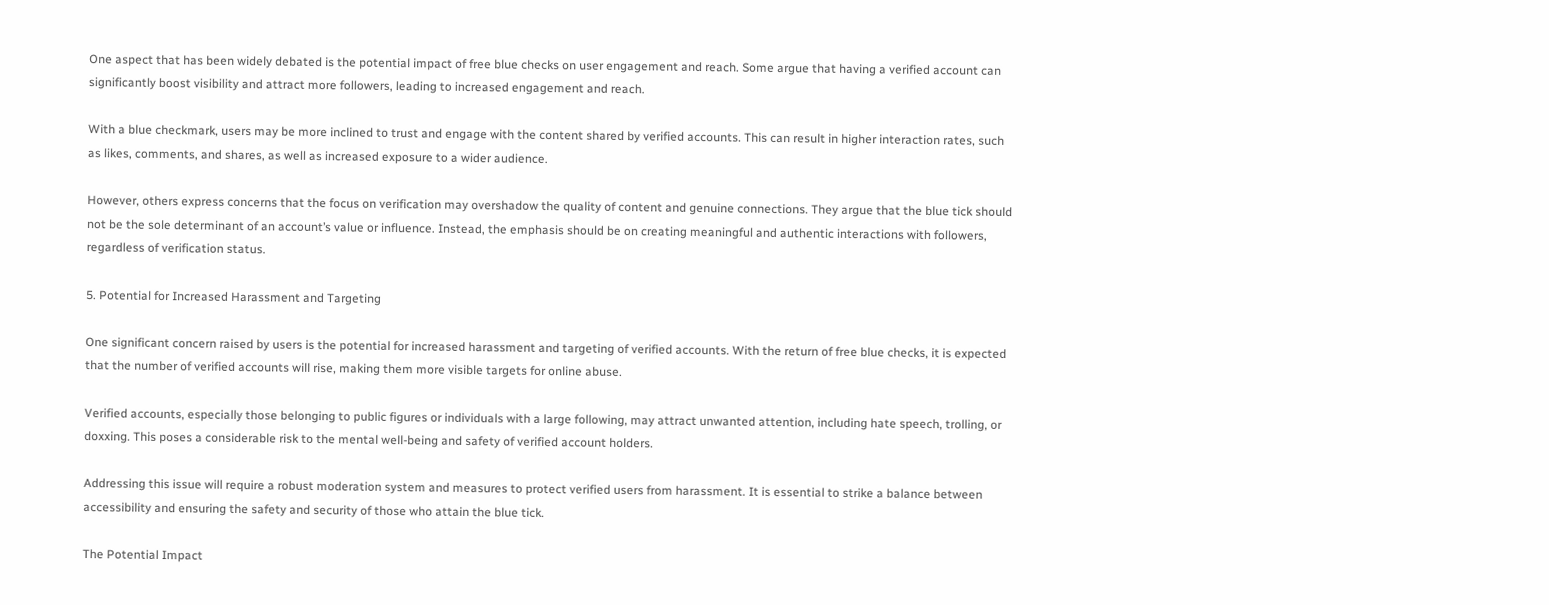One aspect that has been widely debated is the potential impact of free blue checks on user engagement and reach. Some argue that having a verified account can significantly boost visibility and attract more followers, leading to increased engagement and reach.

With a blue checkmark, users may be more inclined to trust and engage with the content shared by verified accounts. This can result in higher interaction rates, such as likes, comments, and shares, as well as increased exposure to a wider audience.

However, others express concerns that the focus on verification may overshadow the quality of content and genuine connections. They argue that the blue tick should not be the sole determinant of an account’s value or influence. Instead, the emphasis should be on creating meaningful and authentic interactions with followers, regardless of verification status.

5. Potential for Increased Harassment and Targeting

One significant concern raised by users is the potential for increased harassment and targeting of verified accounts. With the return of free blue checks, it is expected that the number of verified accounts will rise, making them more visible targets for online abuse.

Verified accounts, especially those belonging to public figures or individuals with a large following, may attract unwanted attention, including hate speech, trolling, or doxxing. This poses a considerable risk to the mental well-being and safety of verified account holders.

Addressing this issue will require a robust moderation system and measures to protect verified users from harassment. It is essential to strike a balance between accessibility and ensuring the safety and security of those who attain the blue tick.

The Potential Impact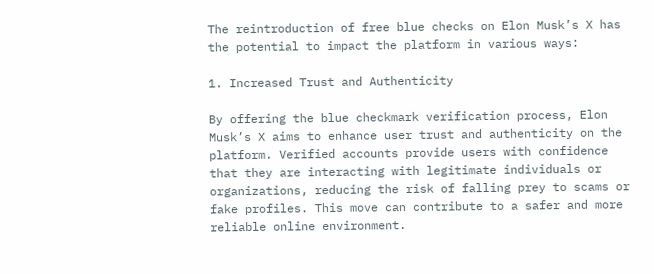The reintroduction of free blue checks on Elon Musk’s X has the potential to impact the platform in various ways:

1. Increased Trust and Authenticity

By offering the blue checkmark verification process, Elon Musk’s X aims to enhance user trust and authenticity on the platform. Verified accounts provide users with confidence that they are interacting with legitimate individuals or organizations, reducing the risk of falling prey to scams or fake profiles. This move can contribute to a safer and more reliable online environment.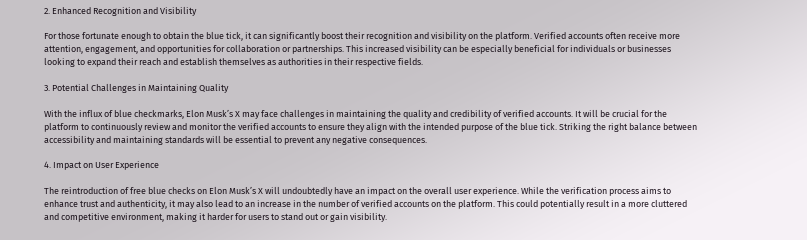2. Enhanced Recognition and Visibility

For those fortunate enough to obtain the blue tick, it can significantly boost their recognition and visibility on the platform. Verified accounts often receive more attention, engagement, and opportunities for collaboration or partnerships. This increased visibility can be especially beneficial for individuals or businesses looking to expand their reach and establish themselves as authorities in their respective fields.

3. Potential Challenges in Maintaining Quality

With the influx of blue checkmarks, Elon Musk’s X may face challenges in maintaining the quality and credibility of verified accounts. It will be crucial for the platform to continuously review and monitor the verified accounts to ensure they align with the intended purpose of the blue tick. Striking the right balance between accessibility and maintaining standards will be essential to prevent any negative consequences.

4. Impact on User Experience

The reintroduction of free blue checks on Elon Musk’s X will undoubtedly have an impact on the overall user experience. While the verification process aims to enhance trust and authenticity, it may also lead to an increase in the number of verified accounts on the platform. This could potentially result in a more cluttered and competitive environment, making it harder for users to stand out or gain visibility.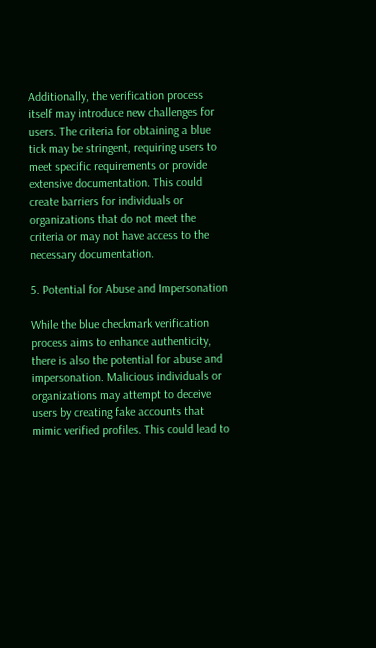Additionally, the verification process itself may introduce new challenges for users. The criteria for obtaining a blue tick may be stringent, requiring users to meet specific requirements or provide extensive documentation. This could create barriers for individuals or organizations that do not meet the criteria or may not have access to the necessary documentation.

5. Potential for Abuse and Impersonation

While the blue checkmark verification process aims to enhance authenticity, there is also the potential for abuse and impersonation. Malicious individuals or organizations may attempt to deceive users by creating fake accounts that mimic verified profiles. This could lead to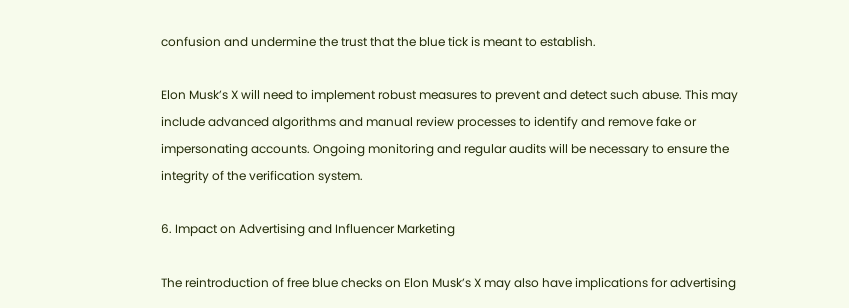confusion and undermine the trust that the blue tick is meant to establish.

Elon Musk’s X will need to implement robust measures to prevent and detect such abuse. This may include advanced algorithms and manual review processes to identify and remove fake or impersonating accounts. Ongoing monitoring and regular audits will be necessary to ensure the integrity of the verification system.

6. Impact on Advertising and Influencer Marketing

The reintroduction of free blue checks on Elon Musk’s X may also have implications for advertising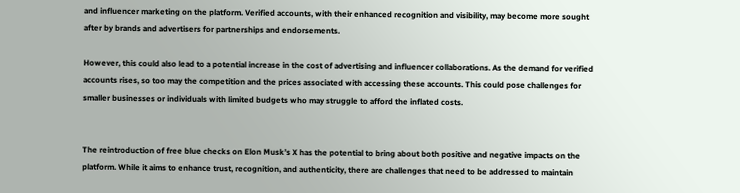and influencer marketing on the platform. Verified accounts, with their enhanced recognition and visibility, may become more sought after by brands and advertisers for partnerships and endorsements.

However, this could also lead to a potential increase in the cost of advertising and influencer collaborations. As the demand for verified accounts rises, so too may the competition and the prices associated with accessing these accounts. This could pose challenges for smaller businesses or individuals with limited budgets who may struggle to afford the inflated costs.


The reintroduction of free blue checks on Elon Musk’s X has the potential to bring about both positive and negative impacts on the platform. While it aims to enhance trust, recognition, and authenticity, there are challenges that need to be addressed to maintain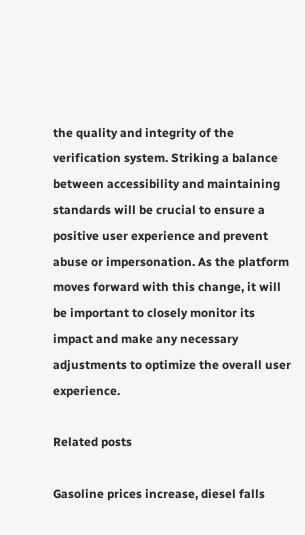the quality and integrity of the verification system. Striking a balance between accessibility and maintaining standards will be crucial to ensure a positive user experience and prevent abuse or impersonation. As the platform moves forward with this change, it will be important to closely monitor its impact and make any necessary adjustments to optimize the overall user experience.

Related posts

Gasoline prices increase, diesel falls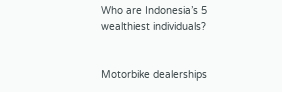Who are Indonesia’s 5 wealthiest individuals?


Motorbike dealerships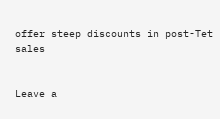offer steep discounts in post-Tet sales


Leave a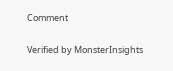Comment

Verified by MonsterInsights